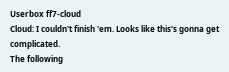Userbox ff7-cloud
Cloud: I couldn't finish 'em. Looks like this's gonna get complicated.
The following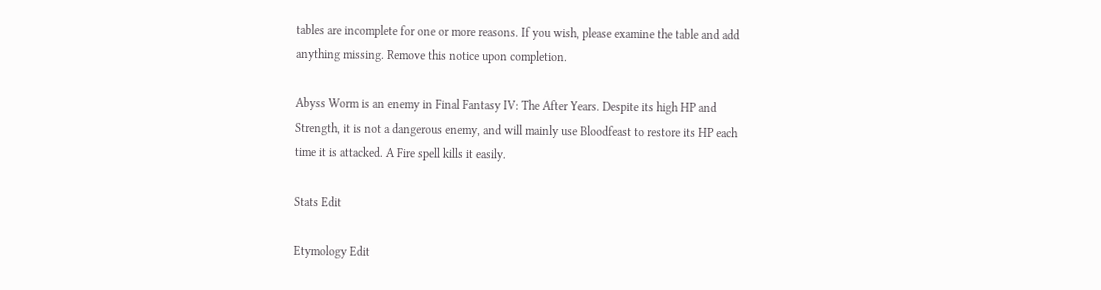tables are incomplete for one or more reasons. If you wish, please examine the table and add anything missing. Remove this notice upon completion.

Abyss Worm is an enemy in Final Fantasy IV: The After Years. Despite its high HP and Strength, it is not a dangerous enemy, and will mainly use Bloodfeast to restore its HP each time it is attacked. A Fire spell kills it easily.

Stats Edit

Etymology Edit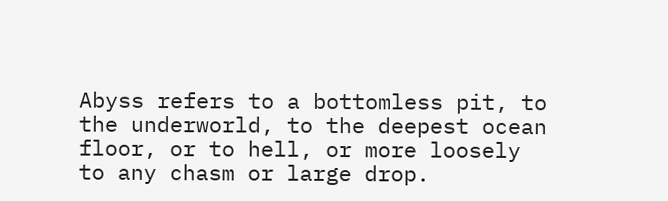Abyss refers to a bottomless pit, to the underworld, to the deepest ocean floor, or to hell, or more loosely to any chasm or large drop.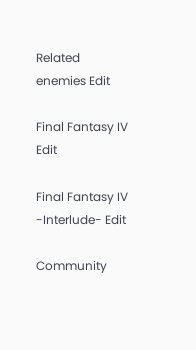Related enemies Edit

Final Fantasy IV Edit

Final Fantasy IV -Interlude- Edit

Community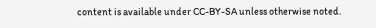content is available under CC-BY-SA unless otherwise noted.